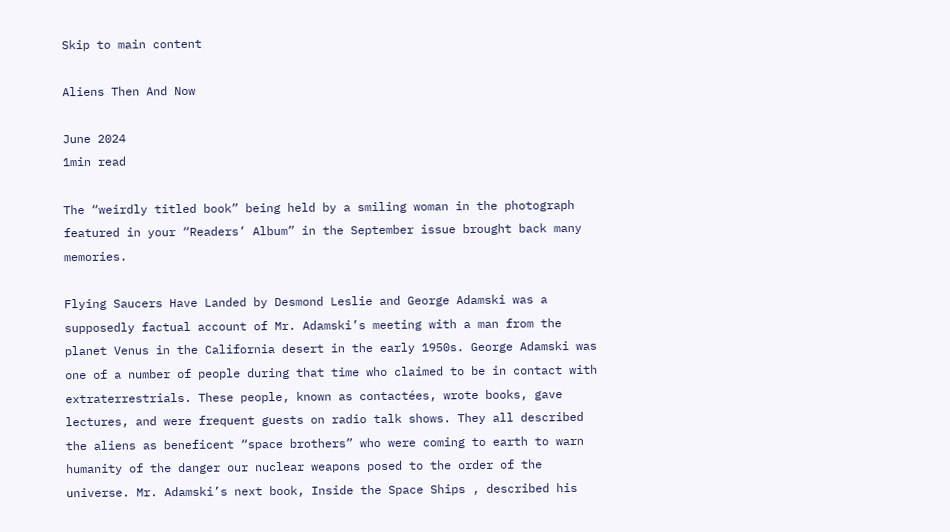Skip to main content

Aliens Then And Now

June 2024
1min read

The “weirdly titled book” being held by a smiling woman in the photograph featured in your “Readers’ Album” in the September issue brought back many memories.

Flying Saucers Have Landed by Desmond Leslie and George Adamski was a supposedly factual account of Mr. Adamski’s meeting with a man from the planet Venus in the California desert in the early 1950s. George Adamski was one of a number of people during that time who claimed to be in contact with extraterrestrials. These people, known as contactées, wrote books, gave lectures, and were frequent guests on radio talk shows. They all described the aliens as beneficent “space brothers” who were coming to earth to warn humanity of the danger our nuclear weapons posed to the order of the universe. Mr. Adamski’s next book, Inside the Space Ships , described his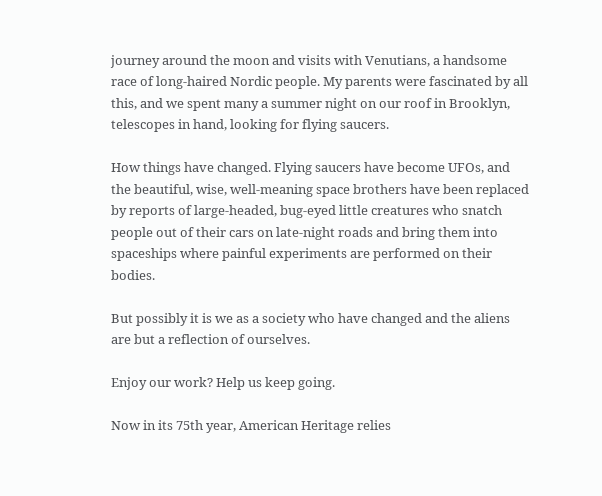journey around the moon and visits with Venutians, a handsome race of long-haired Nordic people. My parents were fascinated by all this, and we spent many a summer night on our roof in Brooklyn, telescopes in hand, looking for flying saucers.

How things have changed. Flying saucers have become UFOs, and the beautiful, wise, well-meaning space brothers have been replaced by reports of large-headed, bug-eyed little creatures who snatch people out of their cars on late-night roads and bring them into spaceships where painful experiments are performed on their bodies.

But possibly it is we as a society who have changed and the aliens are but a reflection of ourselves.

Enjoy our work? Help us keep going.

Now in its 75th year, American Heritage relies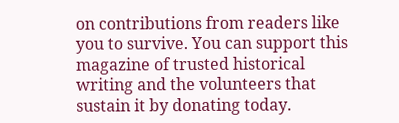on contributions from readers like you to survive. You can support this magazine of trusted historical writing and the volunteers that sustain it by donating today.